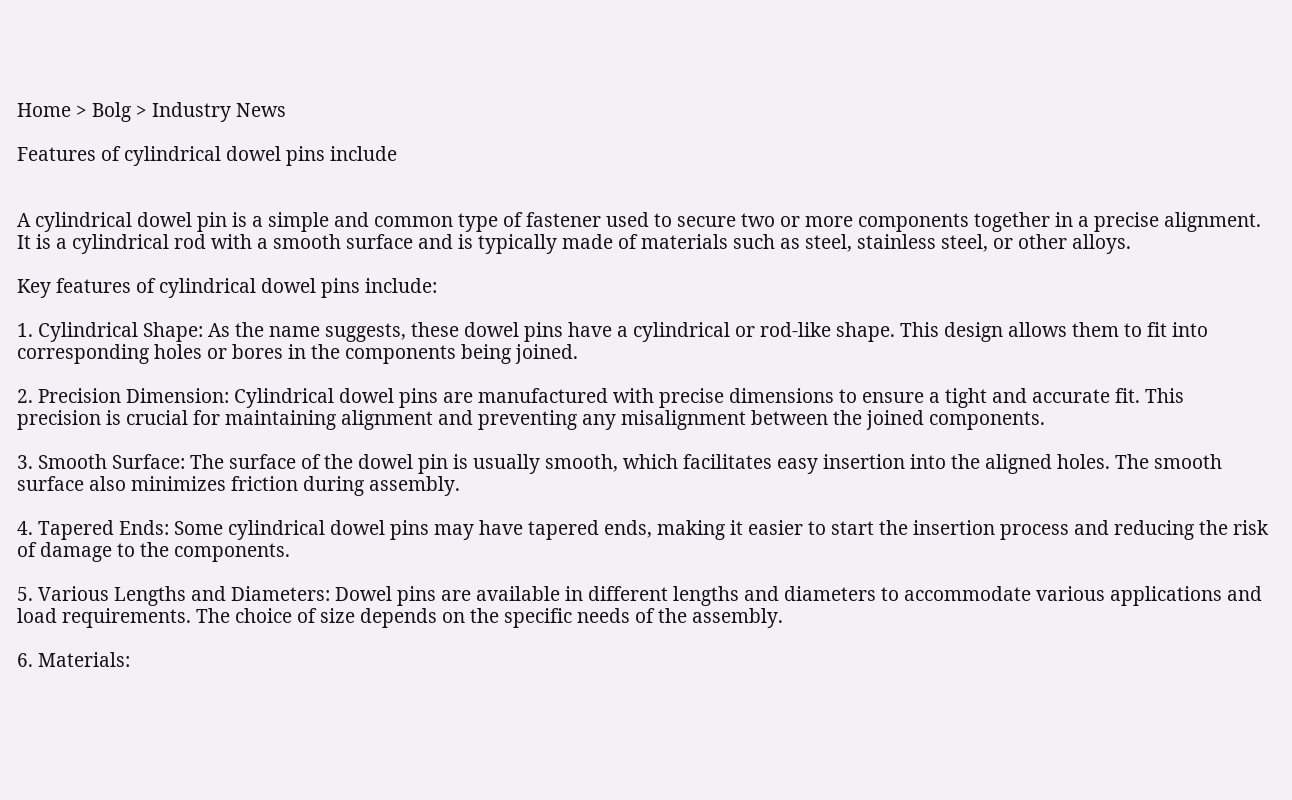Home > Bolg > Industry News

Features of cylindrical dowel pins include


A cylindrical dowel pin is a simple and common type of fastener used to secure two or more components together in a precise alignment. It is a cylindrical rod with a smooth surface and is typically made of materials such as steel, stainless steel, or other alloys.

Key features of cylindrical dowel pins include:

1. Cylindrical Shape: As the name suggests, these dowel pins have a cylindrical or rod-like shape. This design allows them to fit into corresponding holes or bores in the components being joined.

2. Precision Dimension: Cylindrical dowel pins are manufactured with precise dimensions to ensure a tight and accurate fit. This precision is crucial for maintaining alignment and preventing any misalignment between the joined components.

3. Smooth Surface: The surface of the dowel pin is usually smooth, which facilitates easy insertion into the aligned holes. The smooth surface also minimizes friction during assembly.

4. Tapered Ends: Some cylindrical dowel pins may have tapered ends, making it easier to start the insertion process and reducing the risk of damage to the components.

5. Various Lengths and Diameters: Dowel pins are available in different lengths and diameters to accommodate various applications and load requirements. The choice of size depends on the specific needs of the assembly.

6. Materials: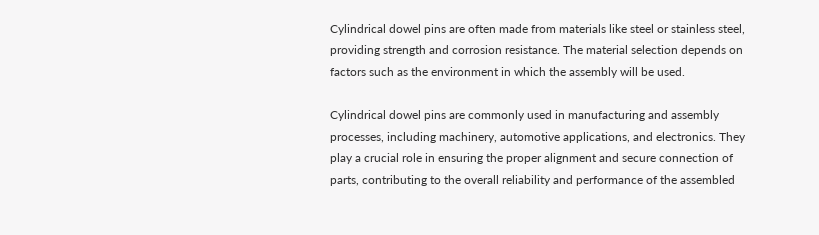Cylindrical dowel pins are often made from materials like steel or stainless steel, providing strength and corrosion resistance. The material selection depends on factors such as the environment in which the assembly will be used.

Cylindrical dowel pins are commonly used in manufacturing and assembly processes, including machinery, automotive applications, and electronics. They play a crucial role in ensuring the proper alignment and secure connection of parts, contributing to the overall reliability and performance of the assembled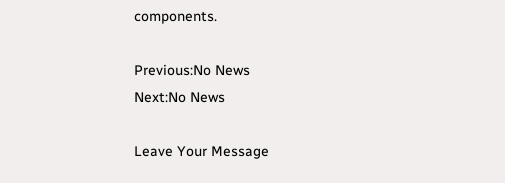components.

Previous:No News
Next:No News

Leave Your Message